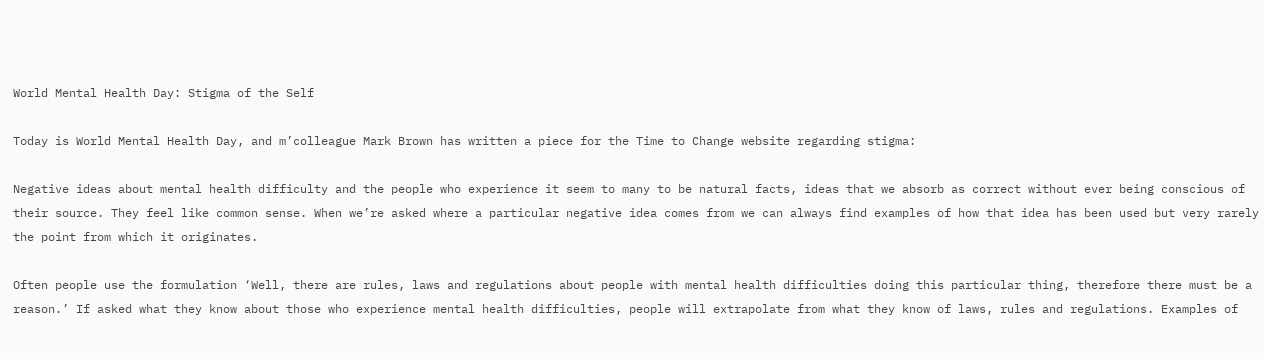World Mental Health Day: Stigma of the Self

Today is World Mental Health Day, and m’colleague Mark Brown has written a piece for the Time to Change website regarding stigma:

Negative ideas about mental health difficulty and the people who experience it seem to many to be natural facts, ideas that we absorb as correct without ever being conscious of their source. They feel like common sense. When we’re asked where a particular negative idea comes from we can always find examples of how that idea has been used but very rarely the point from which it originates.

Often people use the formulation ‘Well, there are rules, laws and regulations about people with mental health difficulties doing this particular thing, therefore there must be a reason.’ If asked what they know about those who experience mental health difficulties, people will extrapolate from what they know of laws, rules and regulations. Examples of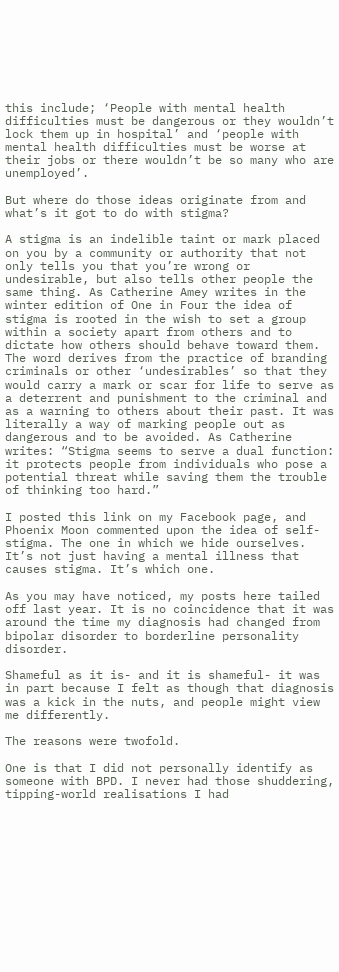this include; ‘People with mental health difficulties must be dangerous or they wouldn’t lock them up in hospital’ and ‘people with mental health difficulties must be worse at their jobs or there wouldn’t be so many who are unemployed’.

But where do those ideas originate from and what’s it got to do with stigma?

A stigma is an indelible taint or mark placed on you by a community or authority that not only tells you that you’re wrong or undesirable, but also tells other people the same thing. As Catherine Amey writes in the winter edition of One in Four the idea of stigma is rooted in the wish to set a group within a society apart from others and to dictate how others should behave toward them. The word derives from the practice of branding criminals or other ‘undesirables’ so that they would carry a mark or scar for life to serve as a deterrent and punishment to the criminal and as a warning to others about their past. It was literally a way of marking people out as dangerous and to be avoided. As Catherine writes: “Stigma seems to serve a dual function: it protects people from individuals who pose a potential threat while saving them the trouble of thinking too hard.”

I posted this link on my Facebook page, and Phoenix Moon commented upon the idea of self-stigma. The one in which we hide ourselves. It’s not just having a mental illness that causes stigma. It’s which one.

As you may have noticed, my posts here tailed off last year. It is no coincidence that it was around the time my diagnosis had changed from bipolar disorder to borderline personality disorder.

Shameful as it is- and it is shameful- it was in part because I felt as though that diagnosis was a kick in the nuts, and people might view me differently.

The reasons were twofold.

One is that I did not personally identify as someone with BPD. I never had those shuddering, tipping-world realisations I had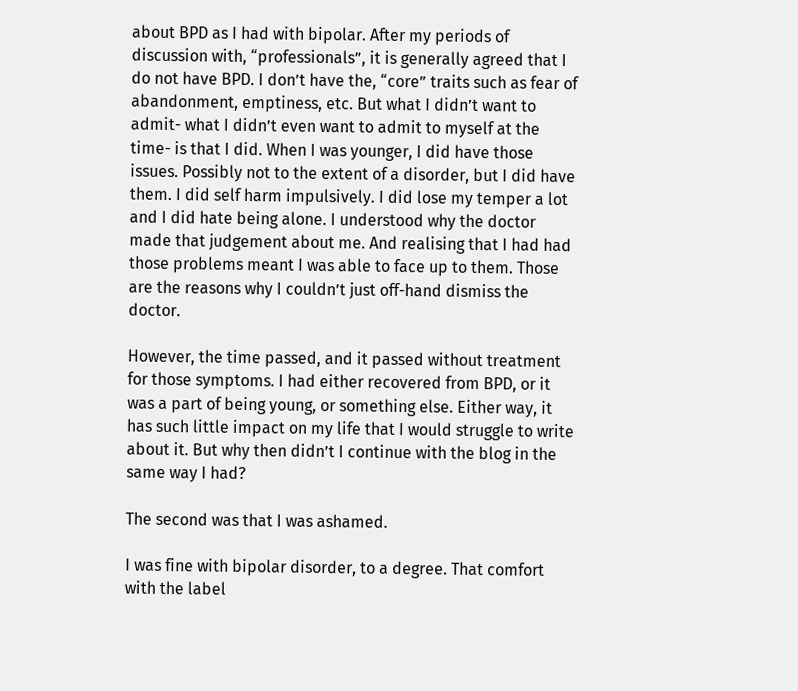about BPD as I had with bipolar. After my periods of discussion with, “professionals”, it is generally agreed that I do not have BPD. I don’t have the, “core” traits such as fear of abandonment, emptiness, etc. But what I didn’t want to admit- what I didn’t even want to admit to myself at the time- is that I did. When I was younger, I did have those issues. Possibly not to the extent of a disorder, but I did have them. I did self harm impulsively. I did lose my temper a lot and I did hate being alone. I understood why the doctor made that judgement about me. And realising that I had had those problems meant I was able to face up to them. Those are the reasons why I couldn’t just off-hand dismiss the doctor.

However, the time passed, and it passed without treatment for those symptoms. I had either recovered from BPD, or it was a part of being young, or something else. Either way, it has such little impact on my life that I would struggle to write about it. But why then didn’t I continue with the blog in the same way I had?

The second was that I was ashamed.

I was fine with bipolar disorder, to a degree. That comfort with the label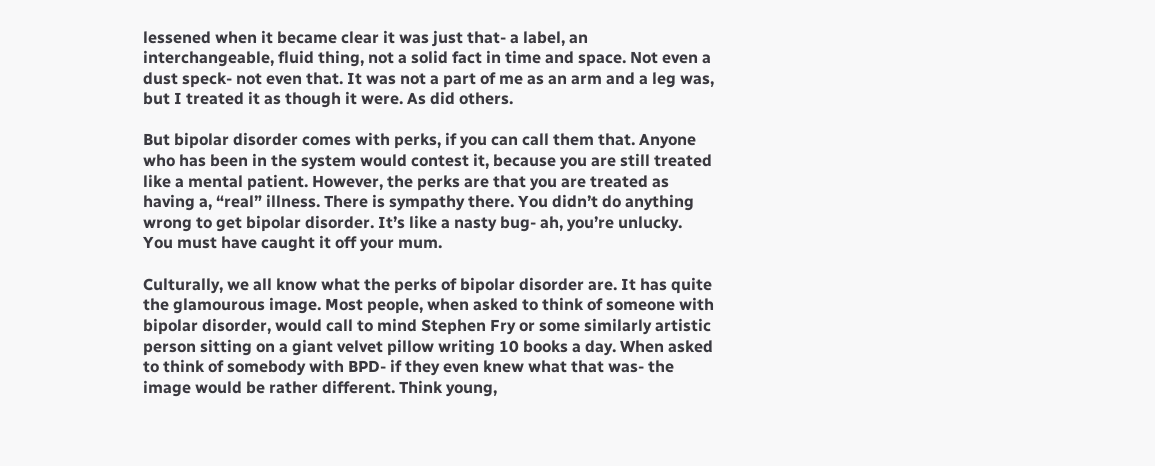lessened when it became clear it was just that- a label, an interchangeable, fluid thing, not a solid fact in time and space. Not even a dust speck- not even that. It was not a part of me as an arm and a leg was, but I treated it as though it were. As did others.

But bipolar disorder comes with perks, if you can call them that. Anyone who has been in the system would contest it, because you are still treated like a mental patient. However, the perks are that you are treated as having a, “real” illness. There is sympathy there. You didn’t do anything wrong to get bipolar disorder. It’s like a nasty bug- ah, you’re unlucky. You must have caught it off your mum.

Culturally, we all know what the perks of bipolar disorder are. It has quite the glamourous image. Most people, when asked to think of someone with bipolar disorder, would call to mind Stephen Fry or some similarly artistic person sitting on a giant velvet pillow writing 10 books a day. When asked to think of somebody with BPD- if they even knew what that was- the image would be rather different. Think young,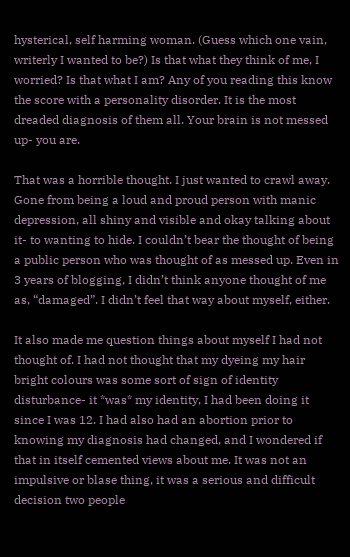hysterical, self harming woman. (Guess which one vain, writerly I wanted to be?) Is that what they think of me, I worried? Is that what I am? Any of you reading this know the score with a personality disorder. It is the most dreaded diagnosis of them all. Your brain is not messed up- you are.

That was a horrible thought. I just wanted to crawl away. Gone from being a loud and proud person with manic depression, all shiny and visible and okay talking about it- to wanting to hide. I couldn’t bear the thought of being a public person who was thought of as messed up. Even in 3 years of blogging, I didn’t think anyone thought of me as, “damaged”. I didn’t feel that way about myself, either.

It also made me question things about myself I had not thought of. I had not thought that my dyeing my hair bright colours was some sort of sign of identity disturbance- it *was* my identity, I had been doing it since I was 12. I had also had an abortion prior to knowing my diagnosis had changed, and I wondered if that in itself cemented views about me. It was not an impulsive or blase thing, it was a serious and difficult decision two people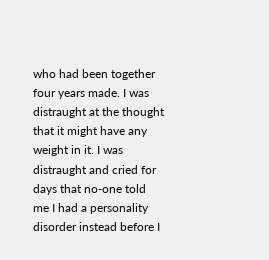who had been together four years made. I was distraught at the thought that it might have any weight in it. I was distraught and cried for days that no-one told me I had a personality disorder instead before I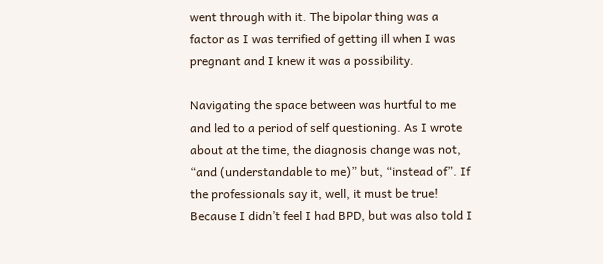went through with it. The bipolar thing was a factor as I was terrified of getting ill when I was pregnant and I knew it was a possibility.

Navigating the space between was hurtful to me and led to a period of self questioning. As I wrote about at the time, the diagnosis change was not, “and (understandable to me)” but, “instead of”. If the professionals say it, well, it must be true! Because I didn’t feel I had BPD, but was also told I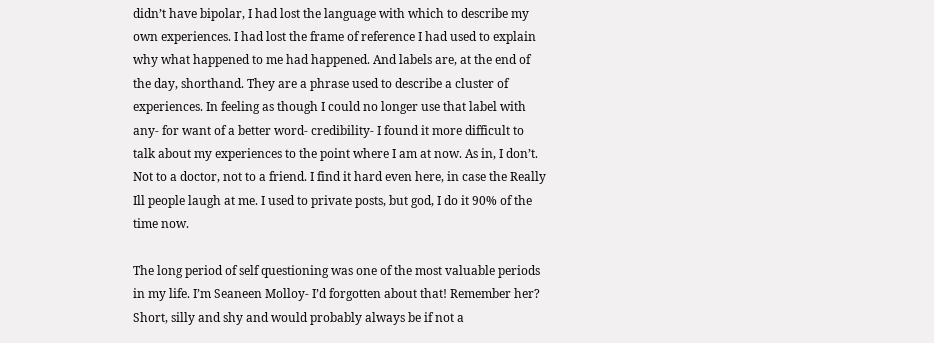didn’t have bipolar, I had lost the language with which to describe my own experiences. I had lost the frame of reference I had used to explain why what happened to me had happened. And labels are, at the end of the day, shorthand. They are a phrase used to describe a cluster of experiences. In feeling as though I could no longer use that label with any- for want of a better word- credibility- I found it more difficult to talk about my experiences to the point where I am at now. As in, I don’t. Not to a doctor, not to a friend. I find it hard even here, in case the Really Ill people laugh at me. I used to private posts, but god, I do it 90% of the time now.

The long period of self questioning was one of the most valuable periods in my life. I’m Seaneen Molloy- I’d forgotten about that! Remember her? Short, silly and shy and would probably always be if not a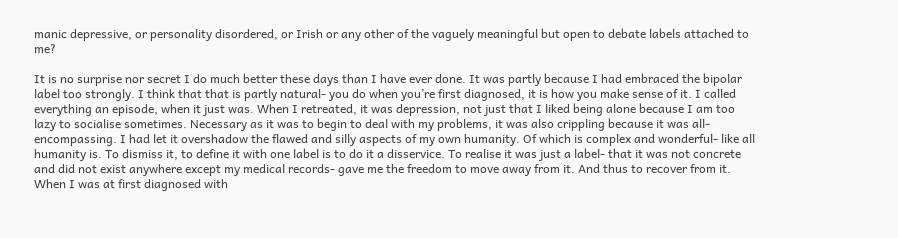manic depressive, or personality disordered, or Irish or any other of the vaguely meaningful but open to debate labels attached to me?

It is no surprise nor secret I do much better these days than I have ever done. It was partly because I had embraced the bipolar label too strongly. I think that that is partly natural- you do when you’re first diagnosed, it is how you make sense of it. I called everything an episode, when it just was. When I retreated, it was depression, not just that I liked being alone because I am too lazy to socialise sometimes. Necessary as it was to begin to deal with my problems, it was also crippling because it was all-encompassing. I had let it overshadow the flawed and silly aspects of my own humanity. Of which is complex and wonderful- like all humanity is. To dismiss it, to define it with one label is to do it a disservice. To realise it was just a label- that it was not concrete and did not exist anywhere except my medical records- gave me the freedom to move away from it. And thus to recover from it. When I was at first diagnosed with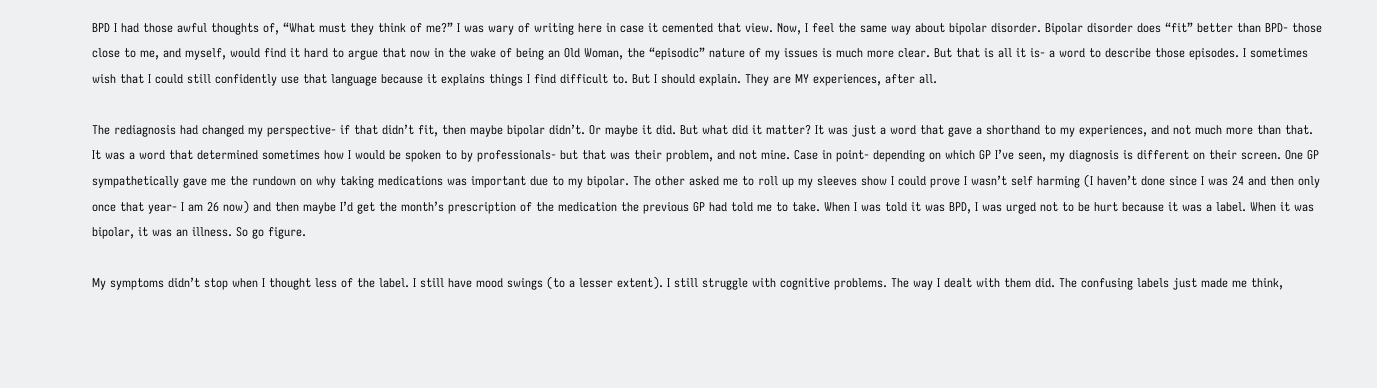BPD I had those awful thoughts of, “What must they think of me?” I was wary of writing here in case it cemented that view. Now, I feel the same way about bipolar disorder. Bipolar disorder does “fit” better than BPD- those close to me, and myself, would find it hard to argue that now in the wake of being an Old Woman, the “episodic” nature of my issues is much more clear. But that is all it is- a word to describe those episodes. I sometimes wish that I could still confidently use that language because it explains things I find difficult to. But I should explain. They are MY experiences, after all.

The rediagnosis had changed my perspective- if that didn’t fit, then maybe bipolar didn’t. Or maybe it did. But what did it matter? It was just a word that gave a shorthand to my experiences, and not much more than that. It was a word that determined sometimes how I would be spoken to by professionals- but that was their problem, and not mine. Case in point- depending on which GP I’ve seen, my diagnosis is different on their screen. One GP sympathetically gave me the rundown on why taking medications was important due to my bipolar. The other asked me to roll up my sleeves show I could prove I wasn’t self harming (I haven’t done since I was 24 and then only once that year- I am 26 now) and then maybe I’d get the month’s prescription of the medication the previous GP had told me to take. When I was told it was BPD, I was urged not to be hurt because it was a label. When it was bipolar, it was an illness. So go figure.

My symptoms didn’t stop when I thought less of the label. I still have mood swings (to a lesser extent). I still struggle with cognitive problems. The way I dealt with them did. The confusing labels just made me think,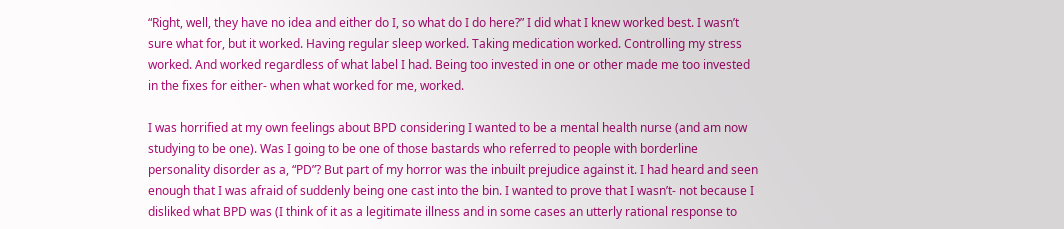“Right, well, they have no idea and either do I, so what do I do here?” I did what I knew worked best. I wasn’t sure what for, but it worked. Having regular sleep worked. Taking medication worked. Controlling my stress worked. And worked regardless of what label I had. Being too invested in one or other made me too invested in the fixes for either- when what worked for me, worked.

I was horrified at my own feelings about BPD considering I wanted to be a mental health nurse (and am now studying to be one). Was I going to be one of those bastards who referred to people with borderline personality disorder as a, “PD”? But part of my horror was the inbuilt prejudice against it. I had heard and seen enough that I was afraid of suddenly being one cast into the bin. I wanted to prove that I wasn’t- not because I disliked what BPD was (I think of it as a legitimate illness and in some cases an utterly rational response to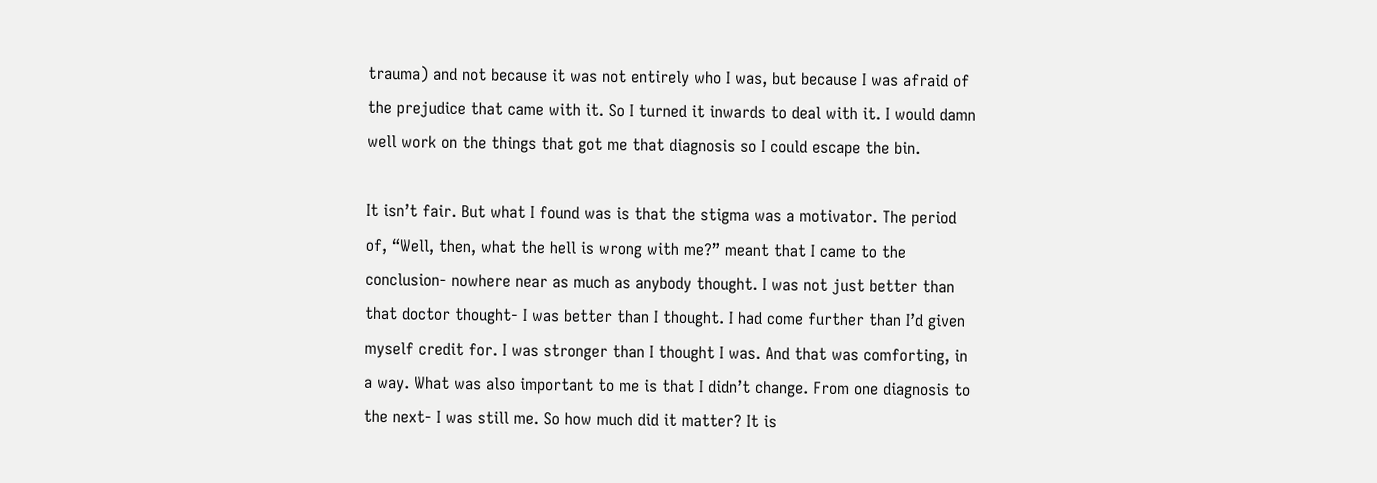trauma) and not because it was not entirely who I was, but because I was afraid of the prejudice that came with it. So I turned it inwards to deal with it. I would damn well work on the things that got me that diagnosis so I could escape the bin.

It isn’t fair. But what I found was is that the stigma was a motivator. The period of, “Well, then, what the hell is wrong with me?” meant that I came to the conclusion- nowhere near as much as anybody thought. I was not just better than that doctor thought- I was better than I thought. I had come further than I’d given myself credit for. I was stronger than I thought I was. And that was comforting, in a way. What was also important to me is that I didn’t change. From one diagnosis to the next- I was still me. So how much did it matter? It is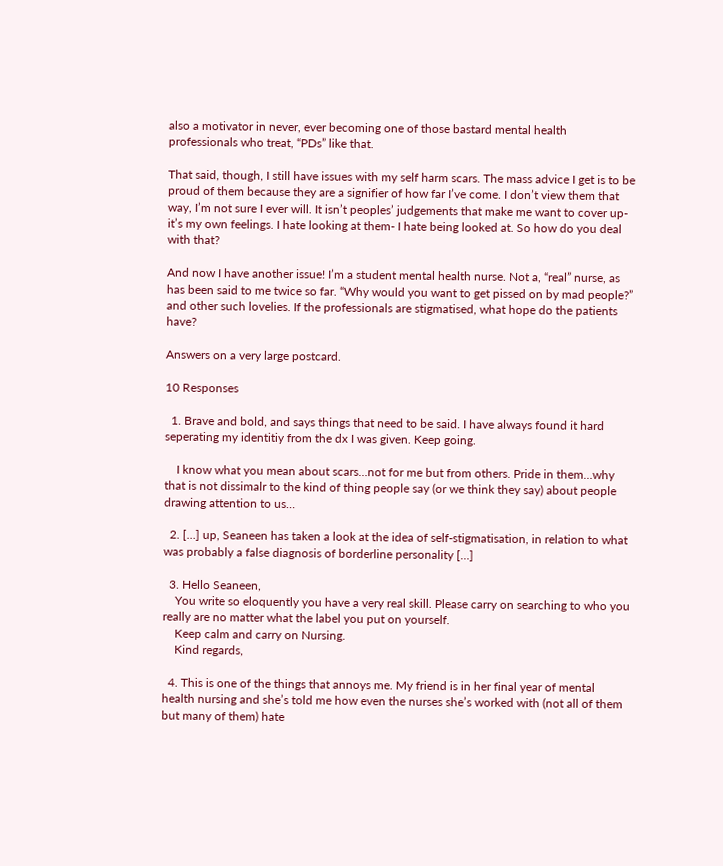also a motivator in never, ever becoming one of those bastard mental health professionals who treat, “PDs” like that.

That said, though, I still have issues with my self harm scars. The mass advice I get is to be proud of them because they are a signifier of how far I’ve come. I don’t view them that way, I’m not sure I ever will. It isn’t peoples’ judgements that make me want to cover up- it’s my own feelings. I hate looking at them- I hate being looked at. So how do you deal with that?

And now I have another issue! I’m a student mental health nurse. Not a, “real” nurse, as has been said to me twice so far. “Why would you want to get pissed on by mad people?” and other such lovelies. If the professionals are stigmatised, what hope do the patients have?

Answers on a very large postcard.

10 Responses

  1. Brave and bold, and says things that need to be said. I have always found it hard seperating my identitiy from the dx I was given. Keep going.

    I know what you mean about scars…not for me but from others. Pride in them…why that is not dissimalr to the kind of thing people say (or we think they say) about people drawing attention to us…

  2. […] up, Seaneen has taken a look at the idea of self-stigmatisation, in relation to what was probably a false diagnosis of borderline personality […]

  3. Hello Seaneen,
    You write so eloquently you have a very real skill. Please carry on searching to who you really are no matter what the label you put on yourself.
    Keep calm and carry on Nursing.
    Kind regards,

  4. This is one of the things that annoys me. My friend is in her final year of mental health nursing and she’s told me how even the nurses she’s worked with (not all of them but many of them) hate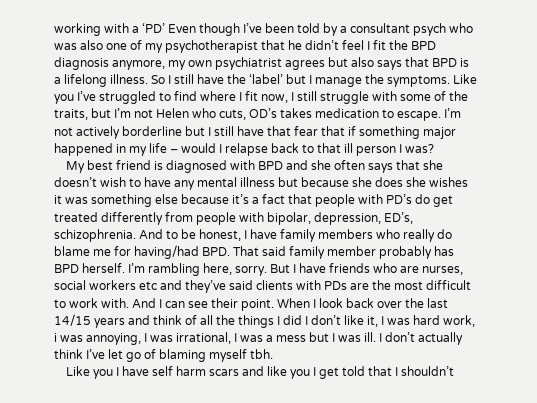working with a ‘PD’ Even though I’ve been told by a consultant psych who was also one of my psychotherapist that he didn’t feel I fit the BPD diagnosis anymore, my own psychiatrist agrees but also says that BPD is a lifelong illness. So I still have the ‘label’ but I manage the symptoms. Like you I’ve struggled to find where I fit now, I still struggle with some of the traits, but I’m not Helen who cuts, OD’s takes medication to escape. I’m not actively borderline but I still have that fear that if something major happened in my life – would I relapse back to that ill person I was?
    My best friend is diagnosed with BPD and she often says that she doesn’t wish to have any mental illness but because she does she wishes it was something else because it’s a fact that people with PD’s do get treated differently from people with bipolar, depression, ED’s, schizophrenia. And to be honest, I have family members who really do blame me for having/had BPD. That said family member probably has BPD herself. I’m rambling here, sorry. But I have friends who are nurses, social workers etc and they’ve said clients with PDs are the most difficult to work with. And I can see their point. When I look back over the last 14/15 years and think of all the things I did I don’t like it, I was hard work, i was annoying, I was irrational, I was a mess but I was ill. I don’t actually think I’ve let go of blaming myself tbh.
    Like you I have self harm scars and like you I get told that I shouldn’t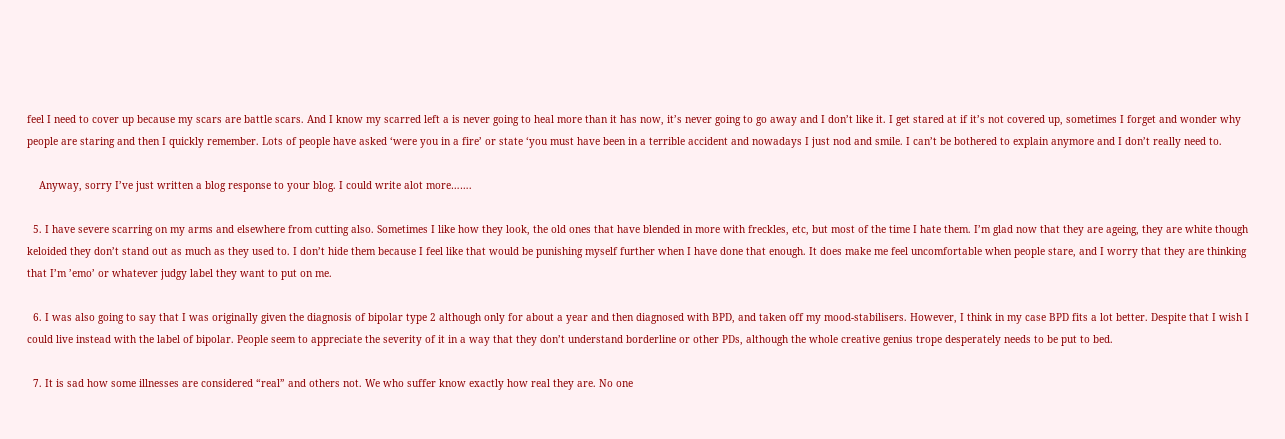feel I need to cover up because my scars are battle scars. And I know my scarred left a is never going to heal more than it has now, it’s never going to go away and I don’t like it. I get stared at if it’s not covered up, sometimes I forget and wonder why people are staring and then I quickly remember. Lots of people have asked ‘were you in a fire’ or state ‘you must have been in a terrible accident and nowadays I just nod and smile. I can’t be bothered to explain anymore and I don’t really need to.

    Anyway, sorry I’ve just written a blog response to your blog. I could write alot more…….

  5. I have severe scarring on my arms and elsewhere from cutting also. Sometimes I like how they look, the old ones that have blended in more with freckles, etc, but most of the time I hate them. I’m glad now that they are ageing, they are white though keloided they don’t stand out as much as they used to. I don’t hide them because I feel like that would be punishing myself further when I have done that enough. It does make me feel uncomfortable when people stare, and I worry that they are thinking that I’m ’emo’ or whatever judgy label they want to put on me.

  6. I was also going to say that I was originally given the diagnosis of bipolar type 2 although only for about a year and then diagnosed with BPD, and taken off my mood-stabilisers. However, I think in my case BPD fits a lot better. Despite that I wish I could live instead with the label of bipolar. People seem to appreciate the severity of it in a way that they don’t understand borderline or other PDs, although the whole creative genius trope desperately needs to be put to bed.

  7. It is sad how some illnesses are considered “real” and others not. We who suffer know exactly how real they are. No one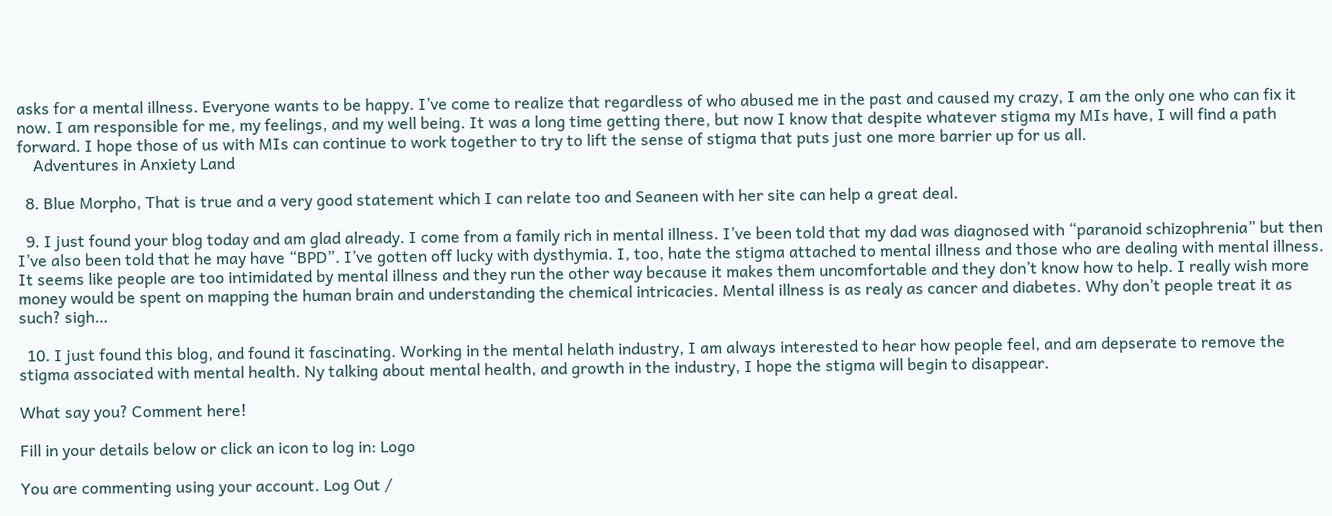asks for a mental illness. Everyone wants to be happy. I’ve come to realize that regardless of who abused me in the past and caused my crazy, I am the only one who can fix it now. I am responsible for me, my feelings, and my well being. It was a long time getting there, but now I know that despite whatever stigma my MIs have, I will find a path forward. I hope those of us with MIs can continue to work together to try to lift the sense of stigma that puts just one more barrier up for us all.
    Adventures in Anxiety Land

  8. Blue Morpho, That is true and a very good statement which I can relate too and Seaneen with her site can help a great deal.

  9. I just found your blog today and am glad already. I come from a family rich in mental illness. I’ve been told that my dad was diagnosed with “paranoid schizophrenia” but then I’ve also been told that he may have “BPD”. I’ve gotten off lucky with dysthymia. I, too, hate the stigma attached to mental illness and those who are dealing with mental illness. It seems like people are too intimidated by mental illness and they run the other way because it makes them uncomfortable and they don’t know how to help. I really wish more money would be spent on mapping the human brain and understanding the chemical intricacies. Mental illness is as realy as cancer and diabetes. Why don’t people treat it as such? sigh…

  10. I just found this blog, and found it fascinating. Working in the mental helath industry, I am always interested to hear how people feel, and am depserate to remove the stigma associated with mental health. Ny talking about mental health, and growth in the industry, I hope the stigma will begin to disappear.

What say you? Comment here!

Fill in your details below or click an icon to log in: Logo

You are commenting using your account. Log Out /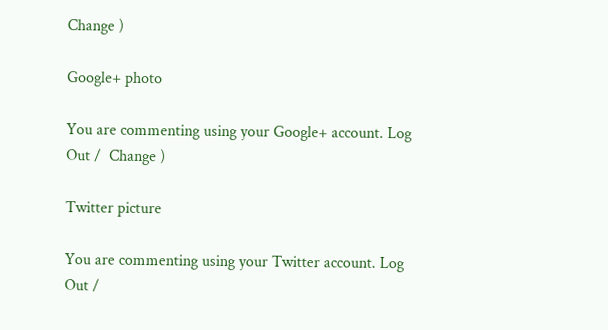Change )

Google+ photo

You are commenting using your Google+ account. Log Out /  Change )

Twitter picture

You are commenting using your Twitter account. Log Out /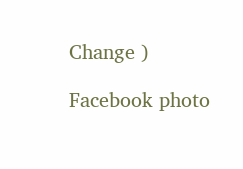Change )

Facebook photo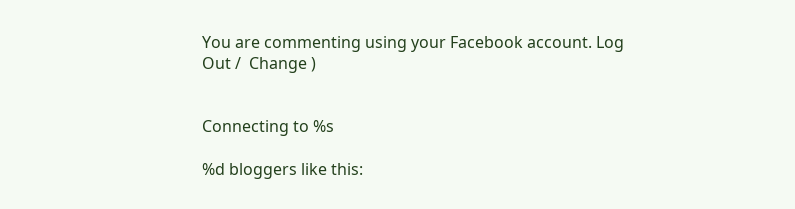You are commenting using your Facebook account. Log Out /  Change )


Connecting to %s

%d bloggers like this: